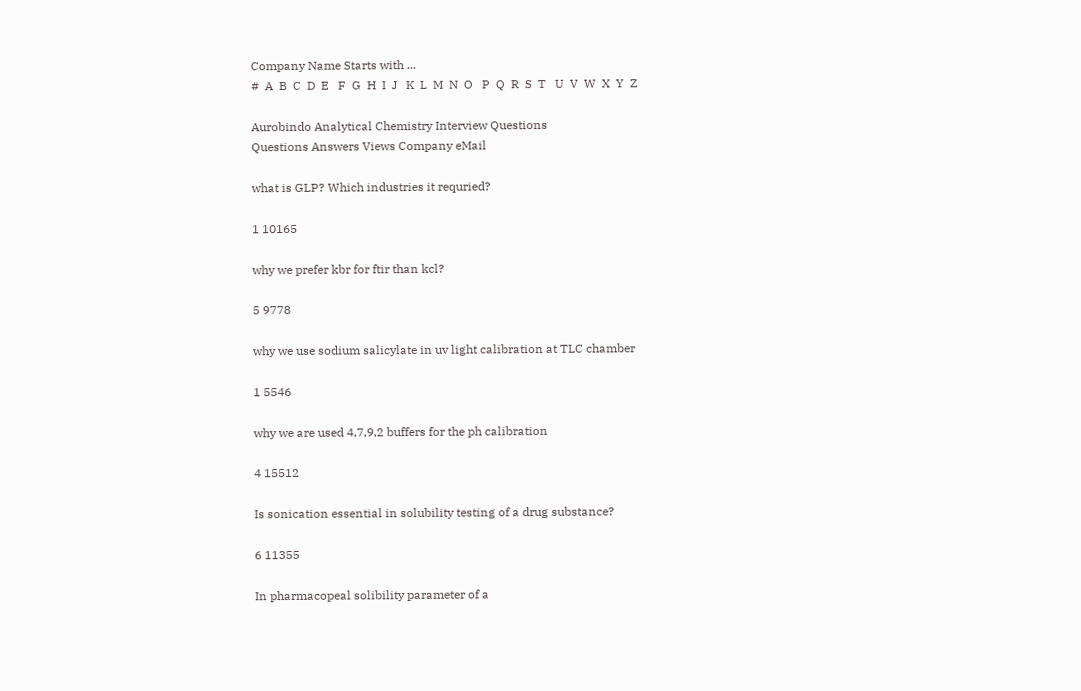Company Name Starts with ...
#  A  B  C  D  E   F  G  H  I  J   K  L  M  N  O   P  Q  R  S  T   U  V  W  X  Y  Z

Aurobindo Analytical Chemistry Interview Questions
Questions Answers Views Company eMail

what is GLP? Which industries it requried?

1 10165

why we prefer kbr for ftir than kcl?

5 9778

why we use sodium salicylate in uv light calibration at TLC chamber

1 5546

why we are used 4,7,9,2 buffers for the ph calibration

4 15512

Is sonication essential in solubility testing of a drug substance?

6 11355

In pharmacopeal solibility parameter of a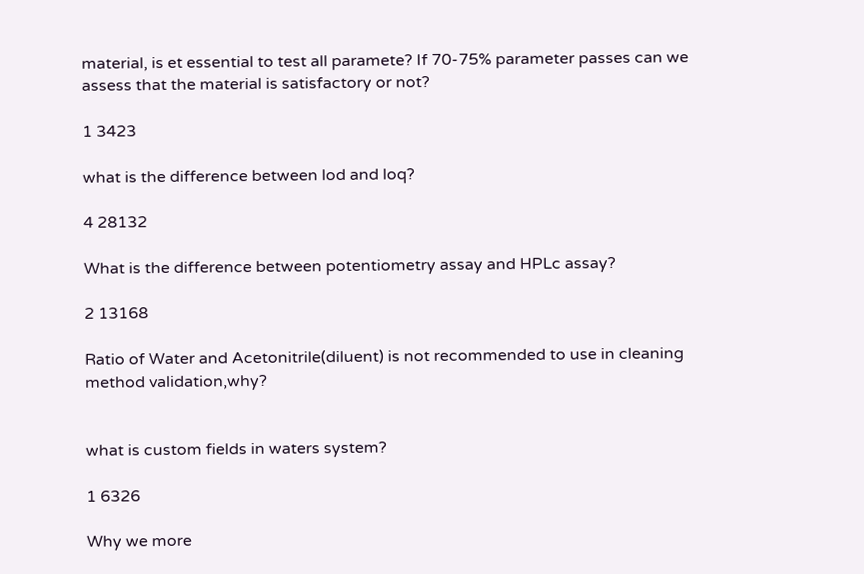material, is et essential to test all paramete? If 70-75% parameter passes can we assess that the material is satisfactory or not?

1 3423

what is the difference between lod and loq?

4 28132

What is the difference between potentiometry assay and HPLc assay?

2 13168

Ratio of Water and Acetonitrile(diluent) is not recommended to use in cleaning method validation,why?


what is custom fields in waters system?

1 6326

Why we more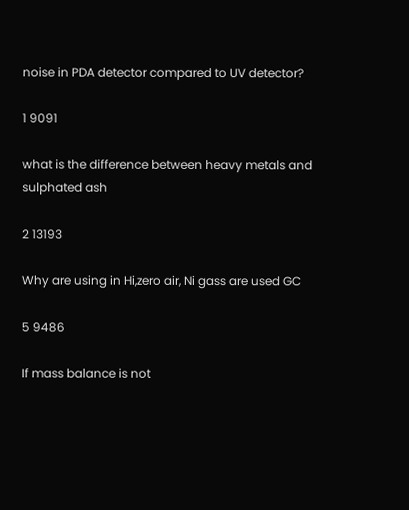noise in PDA detector compared to UV detector?

1 9091

what is the difference between heavy metals and sulphated ash

2 13193

Why are using in Hi,zero air, Ni gass are used GC

5 9486

If mass balance is not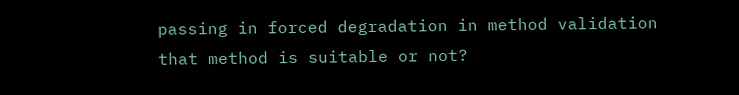passing in forced degradation in method validation that method is suitable or not?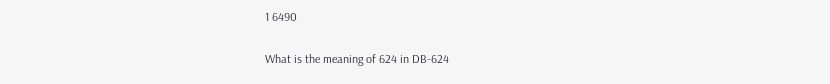1 6490

What is the meaning of 624 in DB-624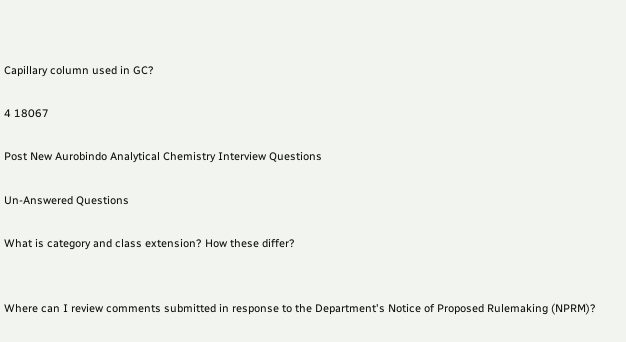Capillary column used in GC?

4 18067

Post New Aurobindo Analytical Chemistry Interview Questions

Un-Answered Questions

What is category and class extension? How these differ?


Where can I review comments submitted in response to the Department's Notice of Proposed Rulemaking (NPRM)?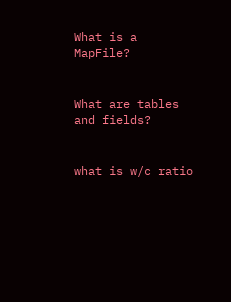What is a MapFile?


What are tables and fields?


what is w/c ratio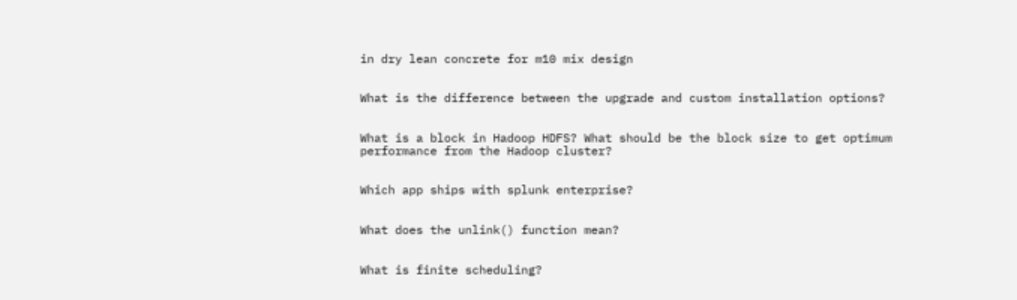in dry lean concrete for m10 mix design


What is the difference between the upgrade and custom installation options?


What is a block in Hadoop HDFS? What should be the block size to get optimum performance from the Hadoop cluster?


Which app ships with splunk enterprise?


What does the unlink() function mean?


What is finite scheduling?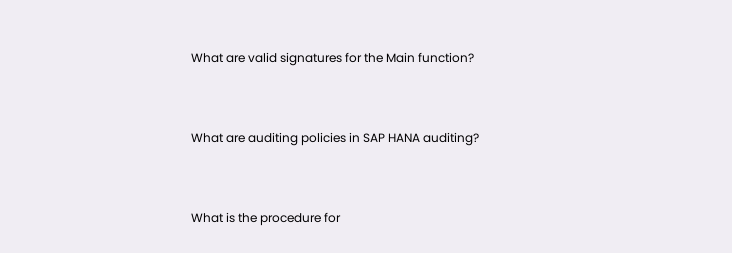What are valid signatures for the Main function?


What are auditing policies in SAP HANA auditing?


What is the procedure for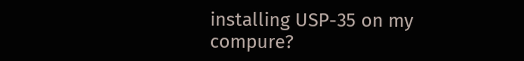installing USP-35 on my compure?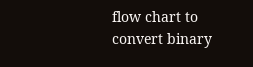flow chart to convert binary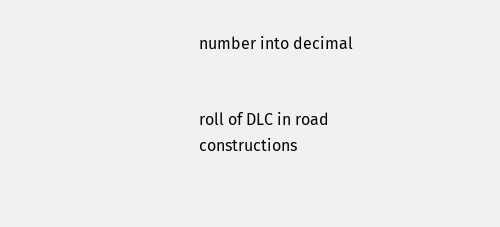number into decimal


roll of DLC in road constructions